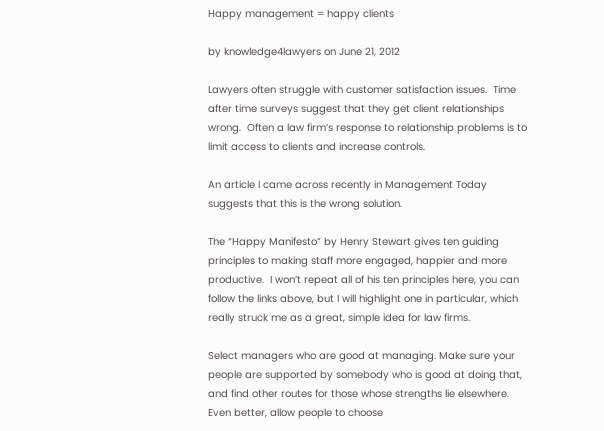Happy management = happy clients

by knowledge4lawyers on June 21, 2012

Lawyers often struggle with customer satisfaction issues.  Time after time surveys suggest that they get client relationships wrong.  Often a law firm’s response to relationship problems is to limit access to clients and increase controls.

An article I came across recently in Management Today suggests that this is the wrong solution.

The “Happy Manifesto” by Henry Stewart gives ten guiding principles to making staff more engaged, happier and more productive.  I won’t repeat all of his ten principles here, you can follow the links above, but I will highlight one in particular, which really struck me as a great, simple idea for law firms.

Select managers who are good at managing. Make sure your people are supported by somebody who is good at doing that, and find other routes for those whose strengths lie elsewhere. Even better, allow people to choose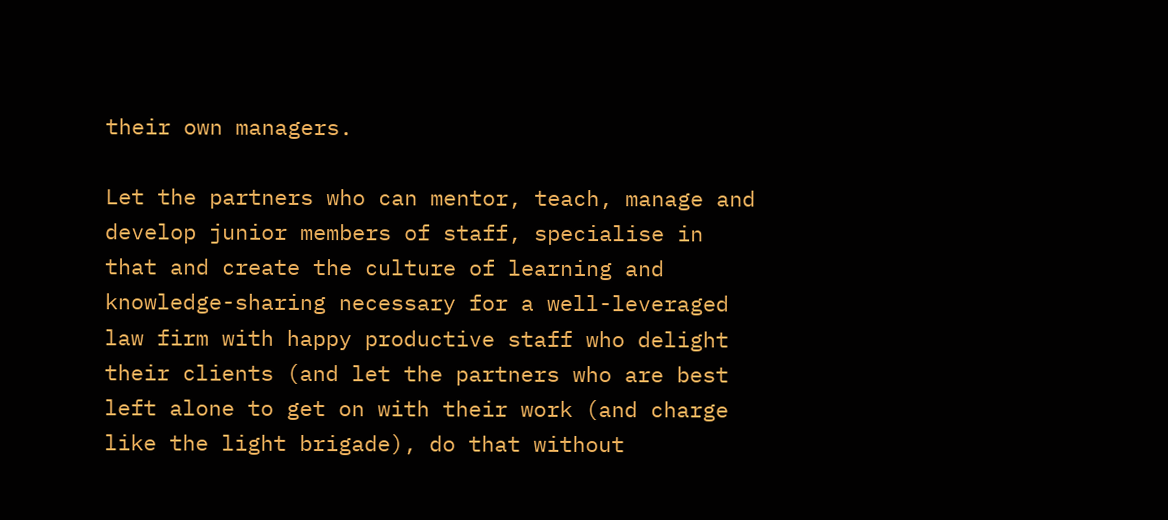their own managers.

Let the partners who can mentor, teach, manage and develop junior members of staff, specialise in that and create the culture of learning and knowledge-sharing necessary for a well-leveraged law firm with happy productive staff who delight their clients (and let the partners who are best left alone to get on with their work (and charge like the light brigade), do that without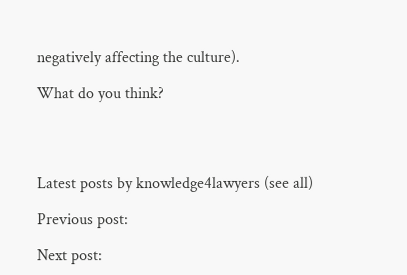negatively affecting the culture).

What do you think?




Latest posts by knowledge4lawyers (see all)

Previous post:

Next post: